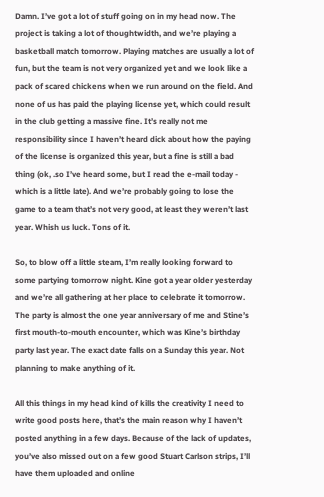Damn. I’ve got a lot of stuff going on in my head now. The project is taking a lot of thoughtwidth, and we’re playing a basketball match tomorrow. Playing matches are usually a lot of fun, but the team is not very organized yet and we look like a pack of scared chickens when we run around on the field. And none of us has paid the playing license yet, which could result in the club getting a massive fine. It’s really not me responsibility since I haven’t heard dick about how the paying of the license is organized this year, but a fine is still a bad thing (ok, .so I’ve heard some, but I read the e-mail today - which is a little late). And we’re probably going to lose the game to a team that’s not very good, at least they weren’t last year. Whish us luck. Tons of it.

So, to blow off a little steam, I’m really looking forward to some partying tomorrow night. Kine got a year older yesterday and we’re all gathering at her place to celebrate it tomorrow. The party is almost the one year anniversary of me and Stine’s first mouth-to-mouth encounter, which was Kine’s birthday party last year. The exact date falls on a Sunday this year. Not planning to make anything of it.

All this things in my head kind of kills the creativity I need to write good posts here, that’s the main reason why I haven’t posted anything in a few days. Because of the lack of updates, you’ve also missed out on a few good Stuart Carlson strips, I’ll have them uploaded and online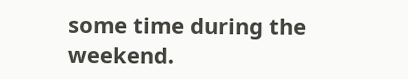some time during the weekend.